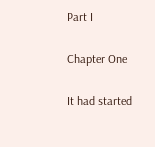Part I

Chapter One

It had started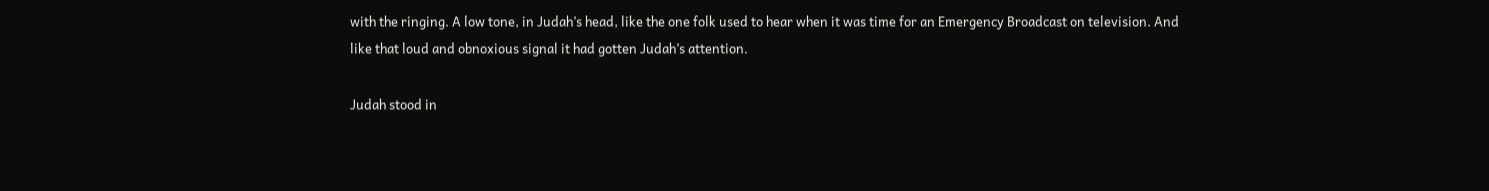with the ringing. A low tone, in Judah’s head, like the one folk used to hear when it was time for an Emergency Broadcast on television. And like that loud and obnoxious signal it had gotten Judah’s attention.

Judah stood in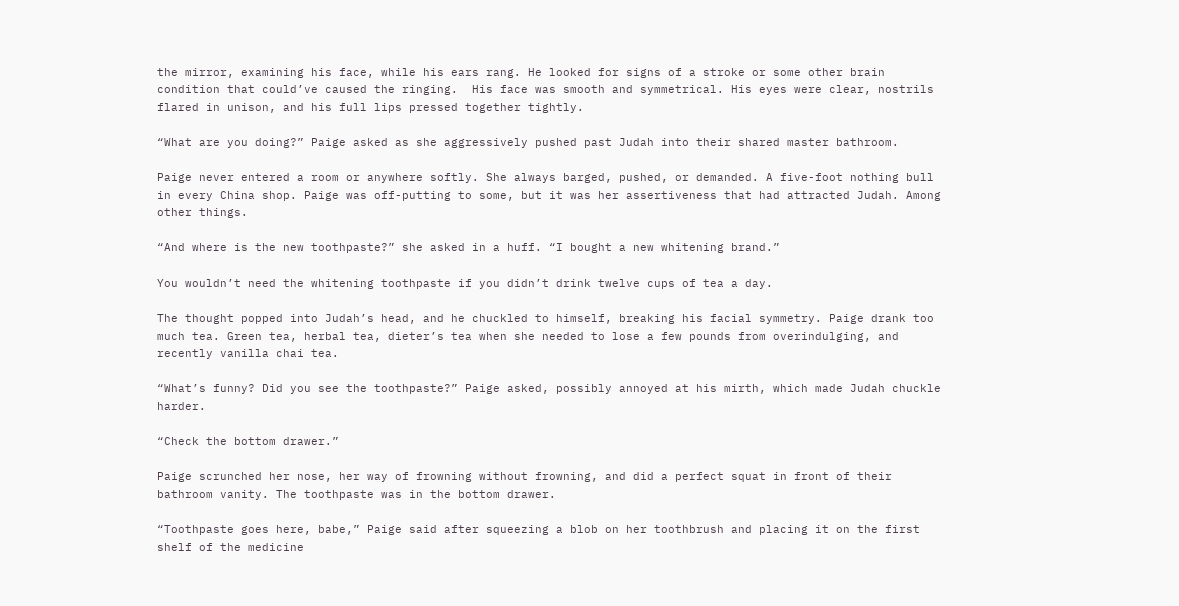the mirror, examining his face, while his ears rang. He looked for signs of a stroke or some other brain condition that could’ve caused the ringing.  His face was smooth and symmetrical. His eyes were clear, nostrils flared in unison, and his full lips pressed together tightly.

“What are you doing?” Paige asked as she aggressively pushed past Judah into their shared master bathroom.

Paige never entered a room or anywhere softly. She always barged, pushed, or demanded. A five-foot nothing bull in every China shop. Paige was off-putting to some, but it was her assertiveness that had attracted Judah. Among other things.

“And where is the new toothpaste?” she asked in a huff. “I bought a new whitening brand.”

You wouldn’t need the whitening toothpaste if you didn’t drink twelve cups of tea a day.

The thought popped into Judah’s head, and he chuckled to himself, breaking his facial symmetry. Paige drank too much tea. Green tea, herbal tea, dieter’s tea when she needed to lose a few pounds from overindulging, and recently vanilla chai tea.

“What’s funny? Did you see the toothpaste?” Paige asked, possibly annoyed at his mirth, which made Judah chuckle harder.

“Check the bottom drawer.”

Paige scrunched her nose, her way of frowning without frowning, and did a perfect squat in front of their bathroom vanity. The toothpaste was in the bottom drawer.

“Toothpaste goes here, babe,” Paige said after squeezing a blob on her toothbrush and placing it on the first shelf of the medicine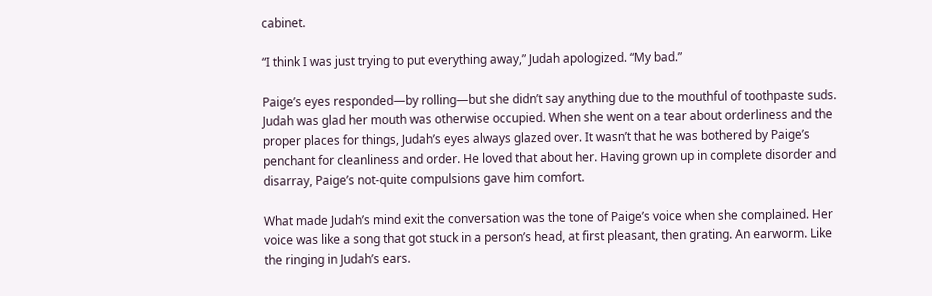cabinet.

“I think I was just trying to put everything away,” Judah apologized. “My bad.”

Paige’s eyes responded—by rolling—but she didn’t say anything due to the mouthful of toothpaste suds. Judah was glad her mouth was otherwise occupied. When she went on a tear about orderliness and the proper places for things, Judah’s eyes always glazed over. It wasn’t that he was bothered by Paige’s penchant for cleanliness and order. He loved that about her. Having grown up in complete disorder and disarray, Paige’s not-quite compulsions gave him comfort.

What made Judah’s mind exit the conversation was the tone of Paige’s voice when she complained. Her voice was like a song that got stuck in a person’s head, at first pleasant, then grating. An earworm. Like the ringing in Judah’s ears.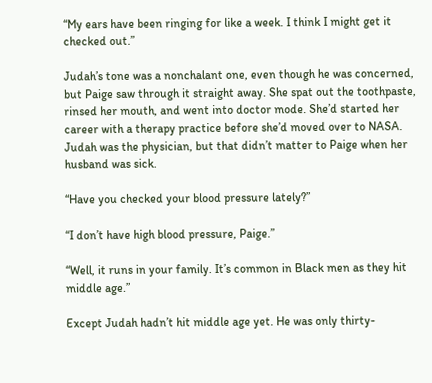“My ears have been ringing for like a week. I think I might get it checked out.”

Judah’s tone was a nonchalant one, even though he was concerned, but Paige saw through it straight away. She spat out the toothpaste, rinsed her mouth, and went into doctor mode. She’d started her career with a therapy practice before she’d moved over to NASA. Judah was the physician, but that didn’t matter to Paige when her husband was sick.

“Have you checked your blood pressure lately?”

“I don’t have high blood pressure, Paige.”

“Well, it runs in your family. It’s common in Black men as they hit middle age.”

Except Judah hadn’t hit middle age yet. He was only thirty-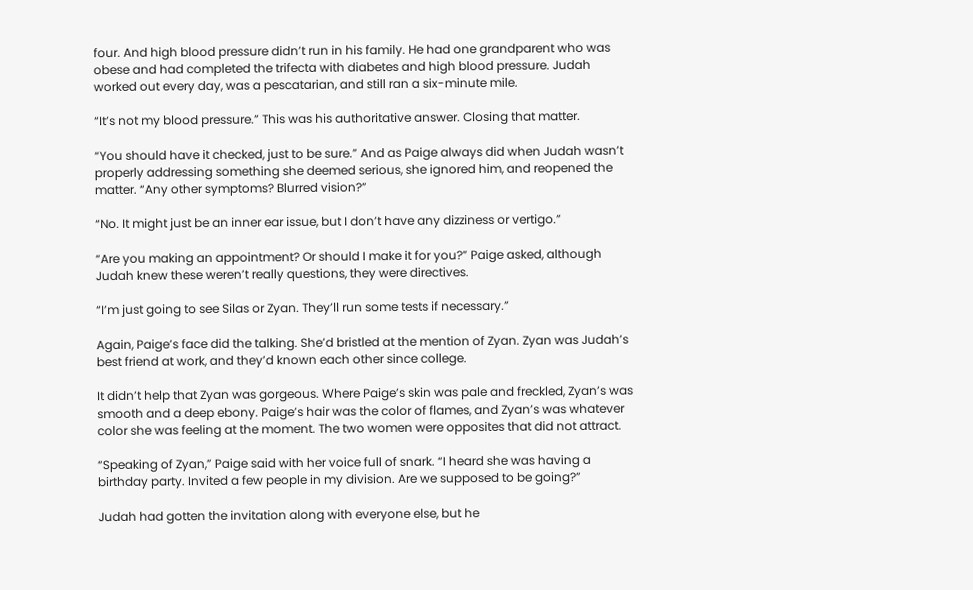four. And high blood pressure didn’t run in his family. He had one grandparent who was obese and had completed the trifecta with diabetes and high blood pressure. Judah worked out every day, was a pescatarian, and still ran a six-minute mile.

“It’s not my blood pressure.” This was his authoritative answer. Closing that matter.

“You should have it checked, just to be sure.” And as Paige always did when Judah wasn’t properly addressing something she deemed serious, she ignored him, and reopened the matter. “Any other symptoms? Blurred vision?”

“No. It might just be an inner ear issue, but I don’t have any dizziness or vertigo.”

“Are you making an appointment? Or should I make it for you?” Paige asked, although Judah knew these weren’t really questions, they were directives.

“I’m just going to see Silas or Zyan. They’ll run some tests if necessary.”

Again, Paige’s face did the talking. She’d bristled at the mention of Zyan. Zyan was Judah’s best friend at work, and they’d known each other since college.

It didn’t help that Zyan was gorgeous. Where Paige’s skin was pale and freckled, Zyan’s was smooth and a deep ebony. Paige’s hair was the color of flames, and Zyan’s was whatever color she was feeling at the moment. The two women were opposites that did not attract.

“Speaking of Zyan,” Paige said with her voice full of snark. “I heard she was having a birthday party. Invited a few people in my division. Are we supposed to be going?”

Judah had gotten the invitation along with everyone else, but he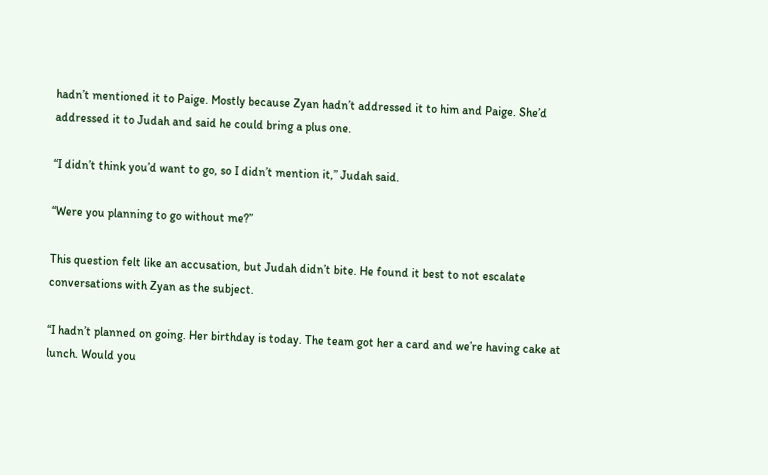hadn’t mentioned it to Paige. Mostly because Zyan hadn’t addressed it to him and Paige. She’d addressed it to Judah and said he could bring a plus one.

“I didn’t think you’d want to go, so I didn’t mention it,” Judah said.

“Were you planning to go without me?”

This question felt like an accusation, but Judah didn’t bite. He found it best to not escalate conversations with Zyan as the subject.

“I hadn’t planned on going. Her birthday is today. The team got her a card and we’re having cake at lunch. Would you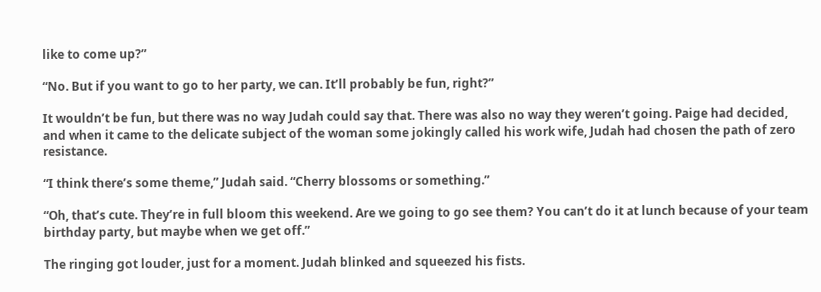like to come up?”

“No. But if you want to go to her party, we can. It’ll probably be fun, right?”

It wouldn’t be fun, but there was no way Judah could say that. There was also no way they weren’t going. Paige had decided, and when it came to the delicate subject of the woman some jokingly called his work wife, Judah had chosen the path of zero resistance.

“I think there’s some theme,” Judah said. “Cherry blossoms or something.”

“Oh, that’s cute. They’re in full bloom this weekend. Are we going to go see them? You can’t do it at lunch because of your team birthday party, but maybe when we get off.”

The ringing got louder, just for a moment. Judah blinked and squeezed his fists.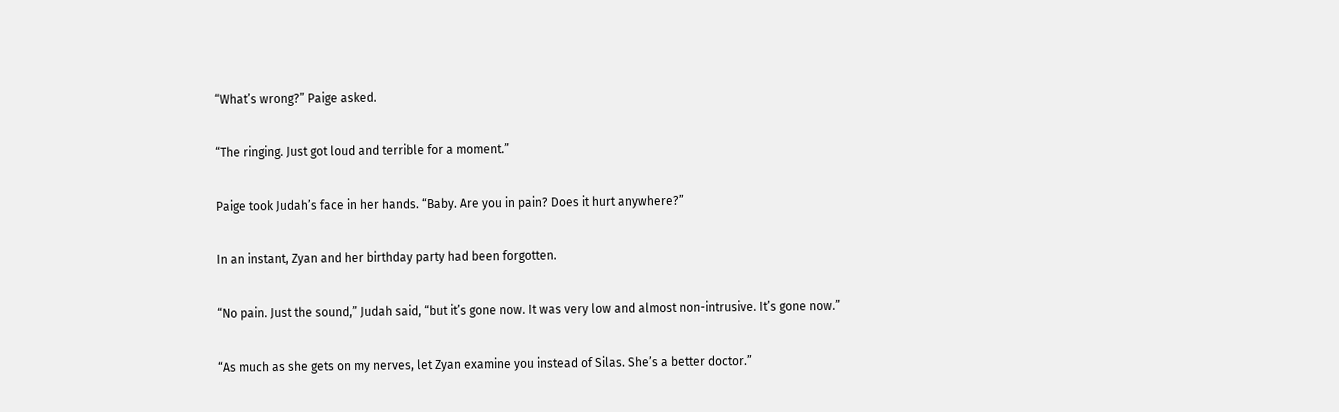“What’s wrong?” Paige asked.

“The ringing. Just got loud and terrible for a moment.”

Paige took Judah’s face in her hands. “Baby. Are you in pain? Does it hurt anywhere?”

In an instant, Zyan and her birthday party had been forgotten.

“No pain. Just the sound,” Judah said, “but it’s gone now. It was very low and almost non-intrusive. It’s gone now.”

“As much as she gets on my nerves, let Zyan examine you instead of Silas. She’s a better doctor.”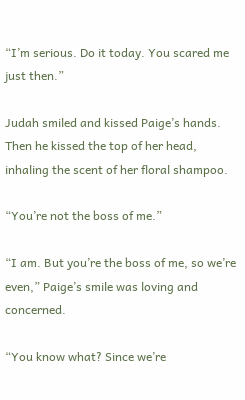“I’m serious. Do it today. You scared me just then.”

Judah smiled and kissed Paige’s hands. Then he kissed the top of her head, inhaling the scent of her floral shampoo.

“You’re not the boss of me.”

“I am. But you’re the boss of me, so we’re even,” Paige’s smile was loving and concerned.

“You know what? Since we’re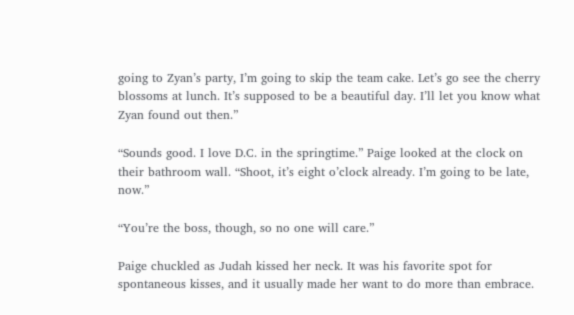going to Zyan’s party, I’m going to skip the team cake. Let’s go see the cherry blossoms at lunch. It’s supposed to be a beautiful day. I’ll let you know what Zyan found out then.”

“Sounds good. I love D.C. in the springtime.” Paige looked at the clock on their bathroom wall. “Shoot, it’s eight o’clock already. I’m going to be late, now.”

“You’re the boss, though, so no one will care.”

Paige chuckled as Judah kissed her neck. It was his favorite spot for spontaneous kisses, and it usually made her want to do more than embrace.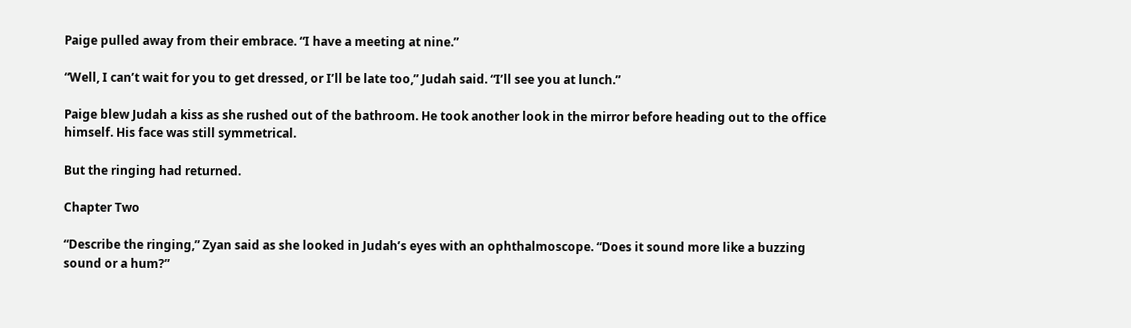Paige pulled away from their embrace. “I have a meeting at nine.”

“Well, I can’t wait for you to get dressed, or I’ll be late too,” Judah said. “I’ll see you at lunch.”

Paige blew Judah a kiss as she rushed out of the bathroom. He took another look in the mirror before heading out to the office himself. His face was still symmetrical.

But the ringing had returned.

Chapter Two

“Describe the ringing,” Zyan said as she looked in Judah’s eyes with an ophthalmoscope. “Does it sound more like a buzzing sound or a hum?”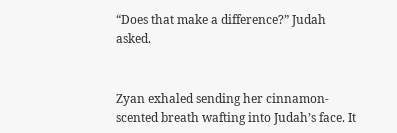“Does that make a difference?” Judah asked.


Zyan exhaled sending her cinnamon-scented breath wafting into Judah’s face. It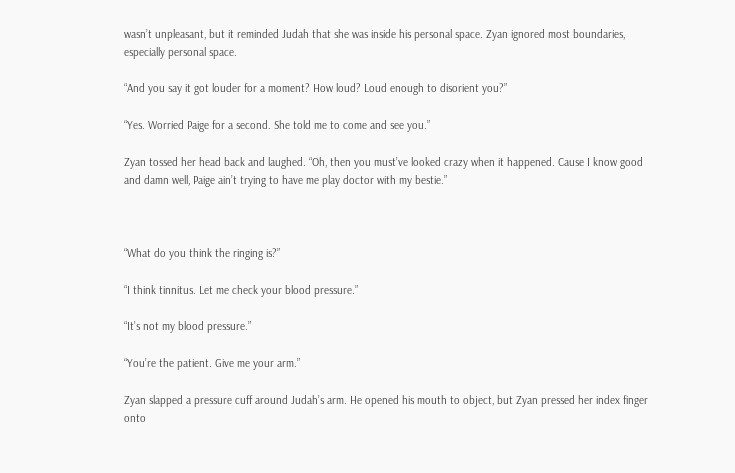wasn’t unpleasant, but it reminded Judah that she was inside his personal space. Zyan ignored most boundaries, especially personal space.

“And you say it got louder for a moment? How loud? Loud enough to disorient you?”

“Yes. Worried Paige for a second. She told me to come and see you.”

Zyan tossed her head back and laughed. “Oh, then you must’ve looked crazy when it happened. Cause I know good and damn well, Paige ain’t trying to have me play doctor with my bestie.”



“What do you think the ringing is?”

“I think tinnitus. Let me check your blood pressure.”

“It’s not my blood pressure.”

“You’re the patient. Give me your arm.”

Zyan slapped a pressure cuff around Judah’s arm. He opened his mouth to object, but Zyan pressed her index finger onto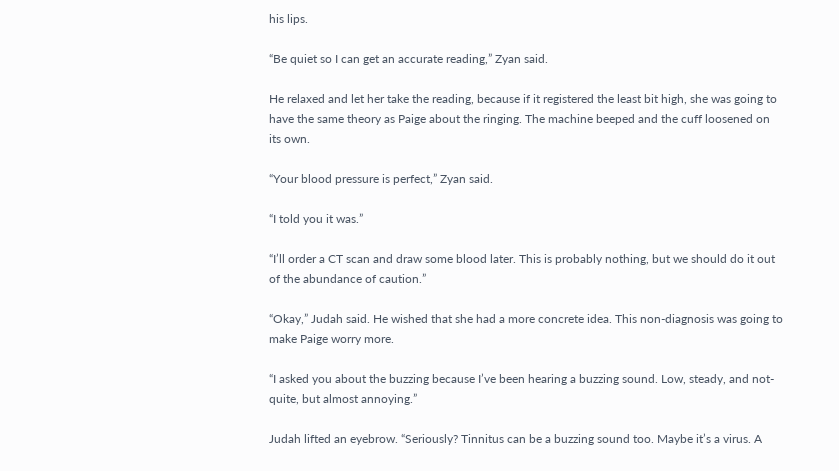his lips.

“Be quiet so I can get an accurate reading,” Zyan said.

He relaxed and let her take the reading, because if it registered the least bit high, she was going to have the same theory as Paige about the ringing. The machine beeped and the cuff loosened on its own.

“Your blood pressure is perfect,” Zyan said.

“I told you it was.”

“I’ll order a CT scan and draw some blood later. This is probably nothing, but we should do it out of the abundance of caution.”

“Okay,” Judah said. He wished that she had a more concrete idea. This non-diagnosis was going to make Paige worry more.

“I asked you about the buzzing because I’ve been hearing a buzzing sound. Low, steady, and not-quite, but almost annoying.”

Judah lifted an eyebrow. “Seriously? Tinnitus can be a buzzing sound too. Maybe it’s a virus. A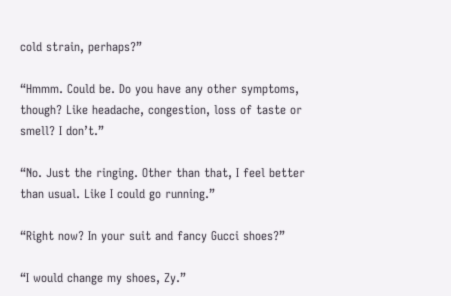cold strain, perhaps?”

“Hmmm. Could be. Do you have any other symptoms, though? Like headache, congestion, loss of taste or smell? I don’t.”

“No. Just the ringing. Other than that, I feel better than usual. Like I could go running.”

“Right now? In your suit and fancy Gucci shoes?”

“I would change my shoes, Zy.”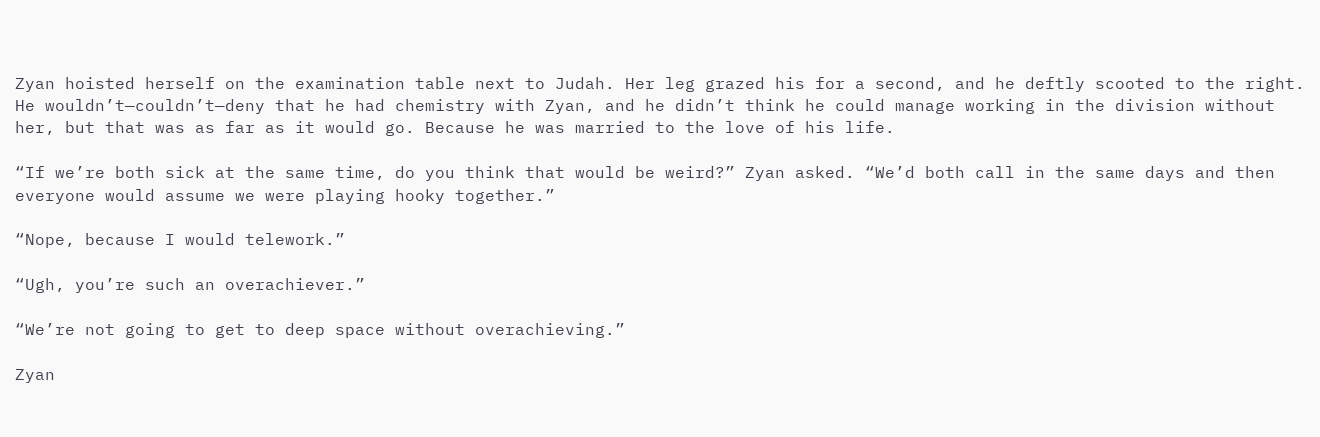Zyan hoisted herself on the examination table next to Judah. Her leg grazed his for a second, and he deftly scooted to the right. He wouldn’t—couldn’t—deny that he had chemistry with Zyan, and he didn’t think he could manage working in the division without her, but that was as far as it would go. Because he was married to the love of his life.

“If we’re both sick at the same time, do you think that would be weird?” Zyan asked. “We’d both call in the same days and then everyone would assume we were playing hooky together.”

“Nope, because I would telework.”

“Ugh, you’re such an overachiever.”

“We’re not going to get to deep space without overachieving.”

Zyan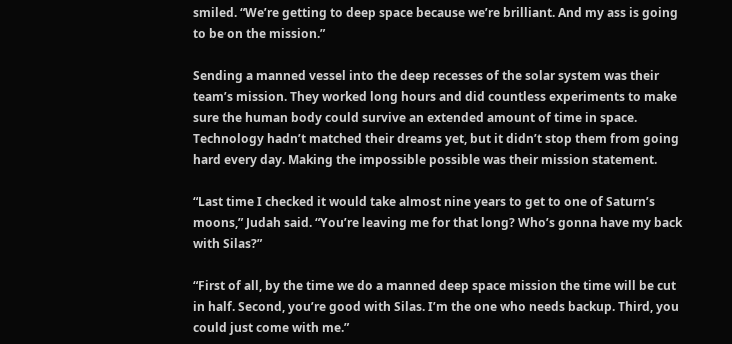smiled. “We’re getting to deep space because we’re brilliant. And my ass is going to be on the mission.”

Sending a manned vessel into the deep recesses of the solar system was their team’s mission. They worked long hours and did countless experiments to make sure the human body could survive an extended amount of time in space. Technology hadn’t matched their dreams yet, but it didn’t stop them from going hard every day. Making the impossible possible was their mission statement.

“Last time I checked it would take almost nine years to get to one of Saturn’s moons,” Judah said. “You’re leaving me for that long? Who’s gonna have my back with Silas?”

“First of all, by the time we do a manned deep space mission the time will be cut in half. Second, you’re good with Silas. I’m the one who needs backup. Third, you could just come with me.”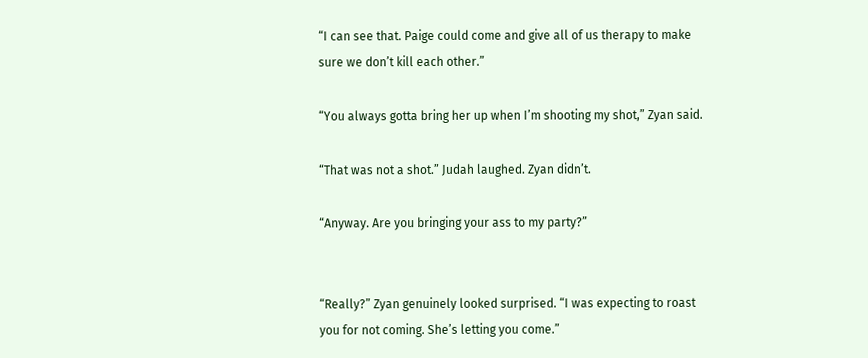“I can see that. Paige could come and give all of us therapy to make sure we don’t kill each other.”

“You always gotta bring her up when I’m shooting my shot,” Zyan said.

“That was not a shot.” Judah laughed. Zyan didn’t.

“Anyway. Are you bringing your ass to my party?”


“Really?” Zyan genuinely looked surprised. “I was expecting to roast you for not coming. She’s letting you come.”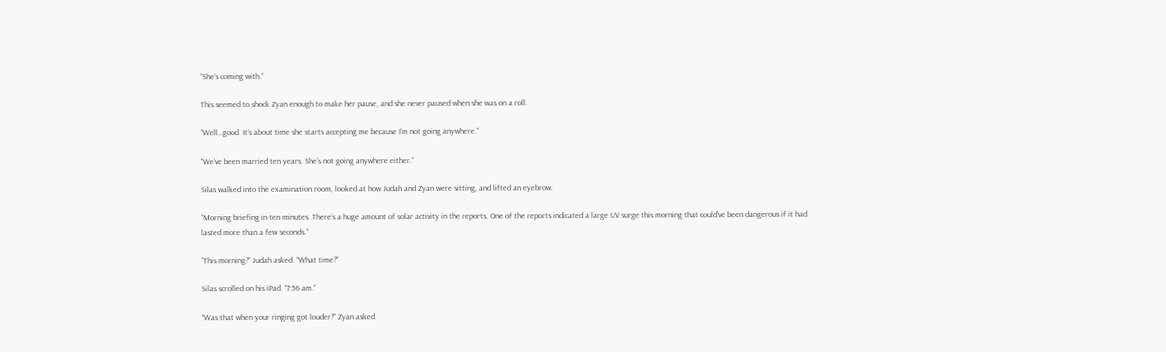“She’s coming with.”

This seemed to shock Zyan enough to make her pause, and she never paused when she was on a roll.

“Well…good. It’s about time she starts accepting me because I’m not going anywhere.”

“We’ve been married ten years. She’s not going anywhere either.”

Silas walked into the examination room, looked at how Judah and Zyan were sitting, and lifted an eyebrow.

“Morning briefing in ten minutes. There’s a huge amount of solar activity in the reports. One of the reports indicated a large UV surge this morning that could’ve been dangerous if it had lasted more than a few seconds.”

“This morning?” Judah asked. “What time?”

Silas scrolled on his iPad. “7:56 am.”

“Was that when your ringing got louder?” Zyan asked.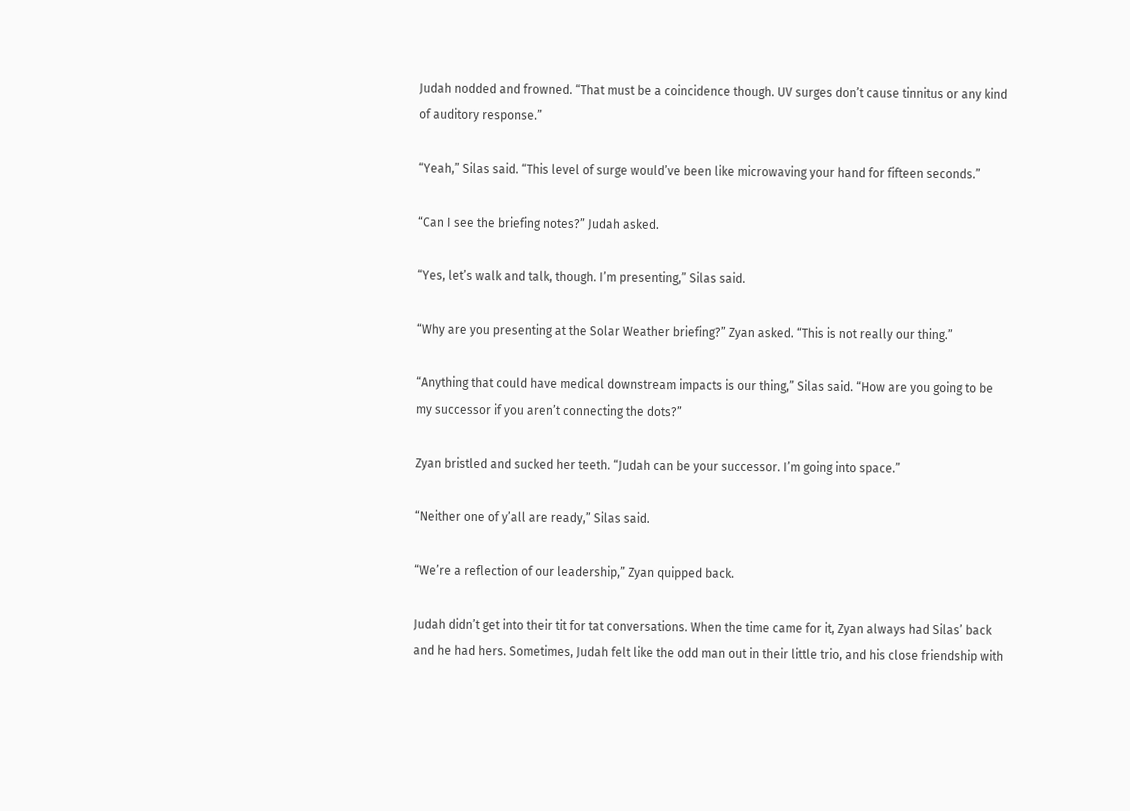Judah nodded and frowned. “That must be a coincidence though. UV surges don’t cause tinnitus or any kind of auditory response.”

“Yeah,” Silas said. “This level of surge would’ve been like microwaving your hand for fifteen seconds.”

“Can I see the briefing notes?” Judah asked.

“Yes, let’s walk and talk, though. I’m presenting,” Silas said.

“Why are you presenting at the Solar Weather briefing?” Zyan asked. “This is not really our thing.”

“Anything that could have medical downstream impacts is our thing,” Silas said. “How are you going to be my successor if you aren’t connecting the dots?”

Zyan bristled and sucked her teeth. “Judah can be your successor. I’m going into space.”

“Neither one of y’all are ready,” Silas said.

“We’re a reflection of our leadership,” Zyan quipped back.

Judah didn’t get into their tit for tat conversations. When the time came for it, Zyan always had Silas’ back and he had hers. Sometimes, Judah felt like the odd man out in their little trio, and his close friendship with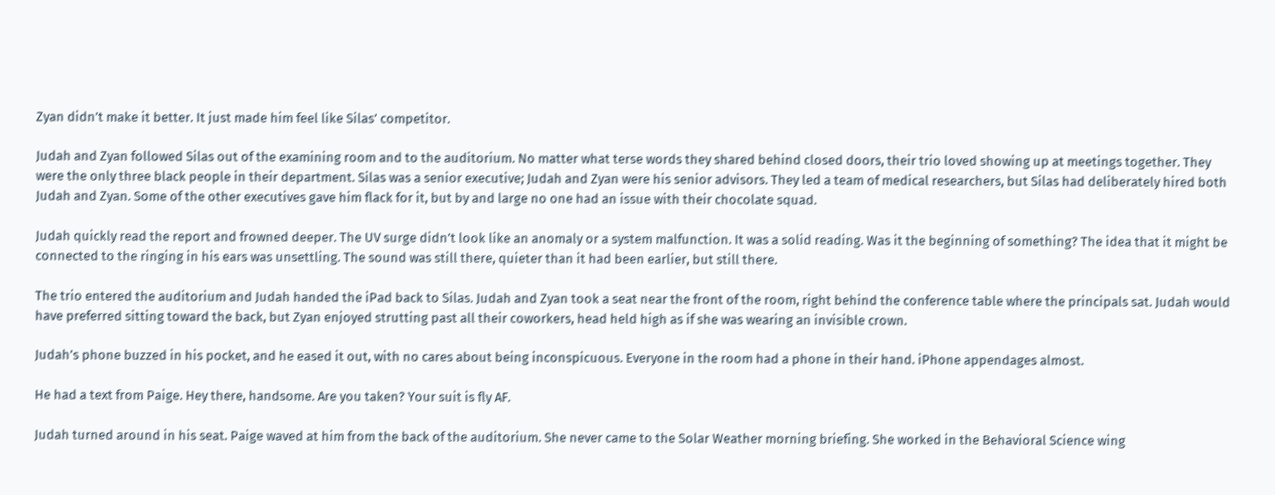Zyan didn’t make it better. It just made him feel like Silas’ competitor.

Judah and Zyan followed Silas out of the examining room and to the auditorium. No matter what terse words they shared behind closed doors, their trio loved showing up at meetings together. They were the only three black people in their department. Silas was a senior executive; Judah and Zyan were his senior advisors. They led a team of medical researchers, but Silas had deliberately hired both Judah and Zyan. Some of the other executives gave him flack for it, but by and large no one had an issue with their chocolate squad.

Judah quickly read the report and frowned deeper. The UV surge didn’t look like an anomaly or a system malfunction. It was a solid reading. Was it the beginning of something? The idea that it might be connected to the ringing in his ears was unsettling. The sound was still there, quieter than it had been earlier, but still there.

The trio entered the auditorium and Judah handed the iPad back to Silas. Judah and Zyan took a seat near the front of the room, right behind the conference table where the principals sat. Judah would have preferred sitting toward the back, but Zyan enjoyed strutting past all their coworkers, head held high as if she was wearing an invisible crown.

Judah’s phone buzzed in his pocket, and he eased it out, with no cares about being inconspicuous. Everyone in the room had a phone in their hand. iPhone appendages almost.

He had a text from Paige. Hey there, handsome. Are you taken? Your suit is fly AF.

Judah turned around in his seat. Paige waved at him from the back of the auditorium. She never came to the Solar Weather morning briefing. She worked in the Behavioral Science wing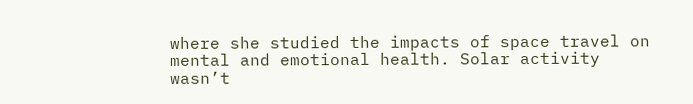where she studied the impacts of space travel on mental and emotional health. Solar activity wasn’t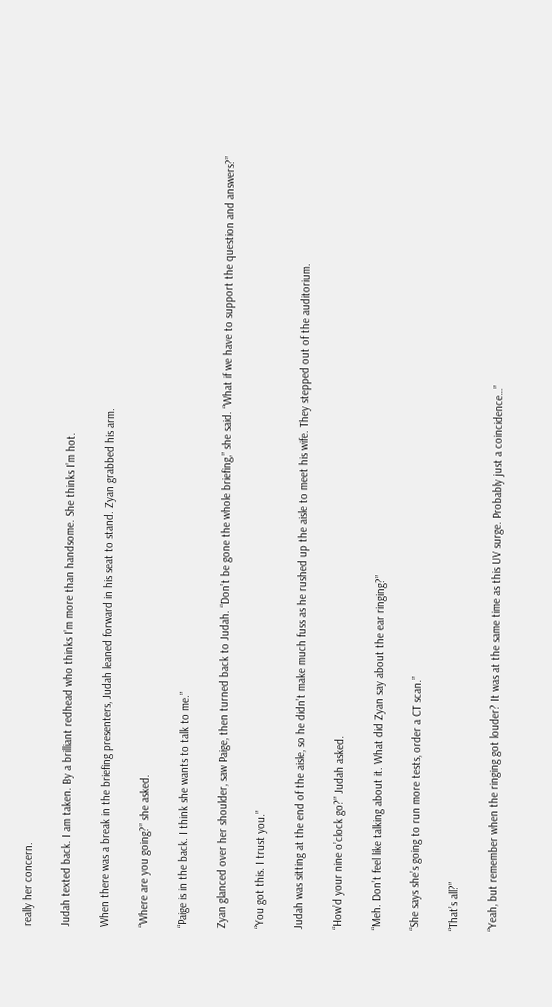really her concern.

Judah texted back. I am taken. By a brilliant redhead who thinks I’m more than handsome. She thinks I’m hot.

When there was a break in the briefing presenters, Judah leaned forward in his seat to stand. Zyan grabbed his arm.

“Where are you going?” she asked.

“Paige is in the back. I think she wants to talk to me.”

Zyan glanced over her shoulder, saw Paige, then turned back to Judah. “Don’t be gone the whole briefing,” she said. “What if we have to support the question and answers?”

“You got this. I trust you.”

Judah was sitting at the end of the aisle, so he didn’t make much fuss as he rushed up the aisle to meet his wife. They stepped out of the auditorium.

“How’d your nine o’clock go?” Judah asked.

“Meh. Don’t feel like talking about it. What did Zyan say about the ear ringing?”

“She says she’s going to run more tests, order a CT scan.”

“That’s all?”

“Yeah, but remember when the ringing got louder? It was at the same time as this UV surge. Probably just a coincidence…”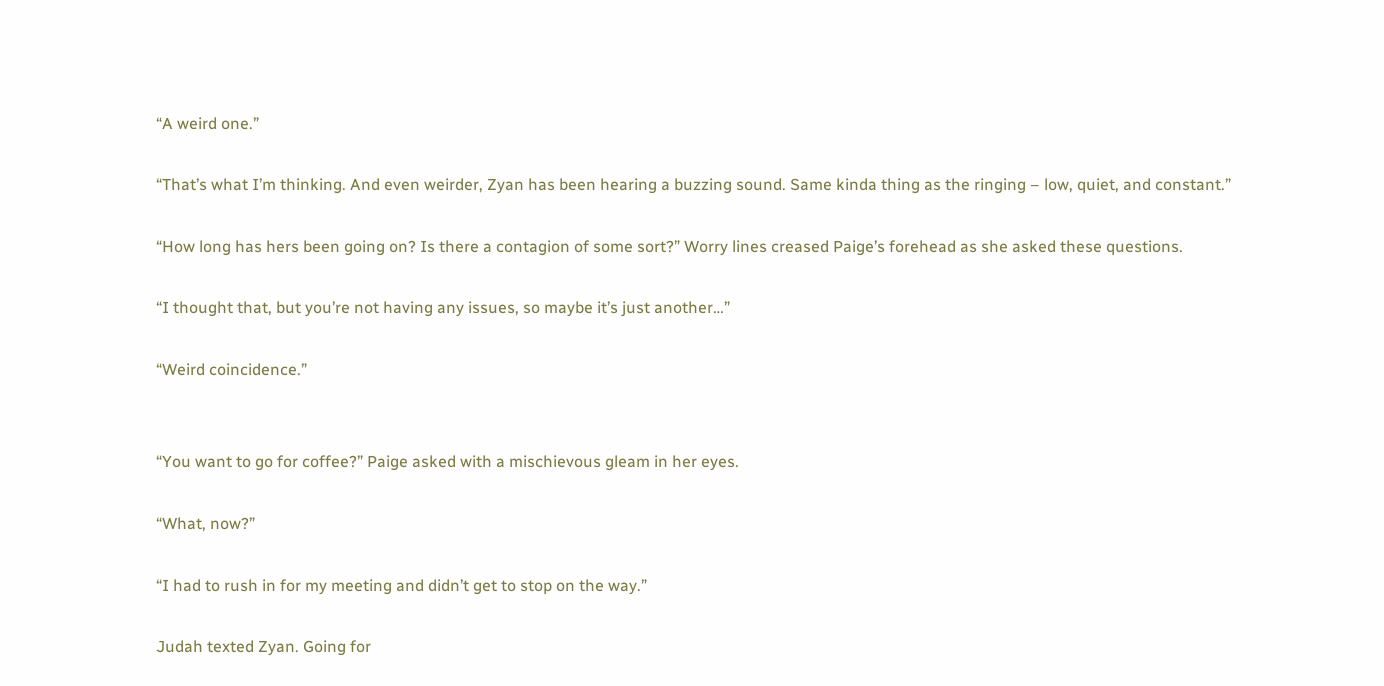“A weird one.”

“That’s what I’m thinking. And even weirder, Zyan has been hearing a buzzing sound. Same kinda thing as the ringing – low, quiet, and constant.”

“How long has hers been going on? Is there a contagion of some sort?” Worry lines creased Paige’s forehead as she asked these questions.

“I thought that, but you’re not having any issues, so maybe it’s just another…”

“Weird coincidence.”


“You want to go for coffee?” Paige asked with a mischievous gleam in her eyes.

“What, now?”

“I had to rush in for my meeting and didn’t get to stop on the way.”

Judah texted Zyan. Going for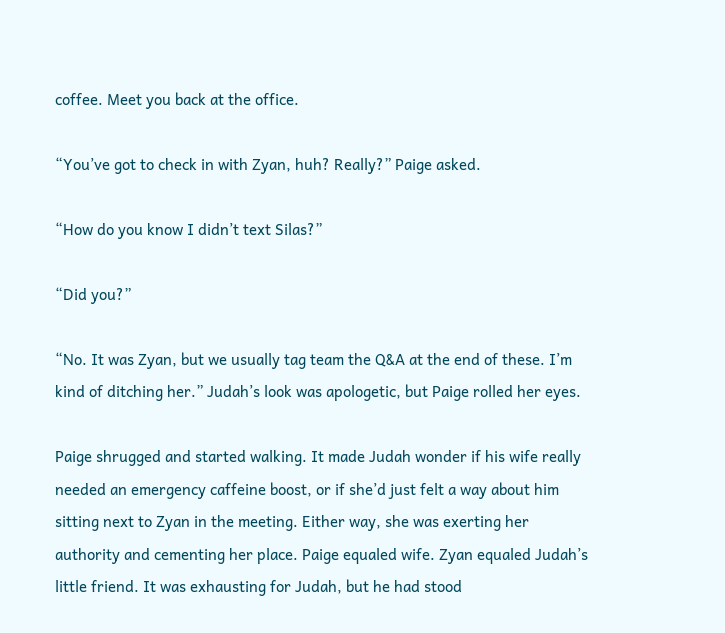coffee. Meet you back at the office.

“You’ve got to check in with Zyan, huh? Really?” Paige asked.

“How do you know I didn’t text Silas?”

“Did you?”

“No. It was Zyan, but we usually tag team the Q&A at the end of these. I’m kind of ditching her.” Judah’s look was apologetic, but Paige rolled her eyes.

Paige shrugged and started walking. It made Judah wonder if his wife really needed an emergency caffeine boost, or if she’d just felt a way about him sitting next to Zyan in the meeting. Either way, she was exerting her authority and cementing her place. Paige equaled wife. Zyan equaled Judah’s little friend. It was exhausting for Judah, but he had stood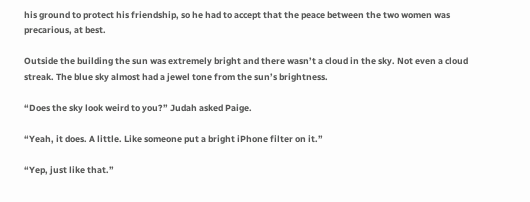his ground to protect his friendship, so he had to accept that the peace between the two women was precarious, at best.

Outside the building the sun was extremely bright and there wasn’t a cloud in the sky. Not even a cloud streak. The blue sky almost had a jewel tone from the sun’s brightness.

“Does the sky look weird to you?” Judah asked Paige.

“Yeah, it does. A little. Like someone put a bright iPhone filter on it.”

“Yep, just like that.”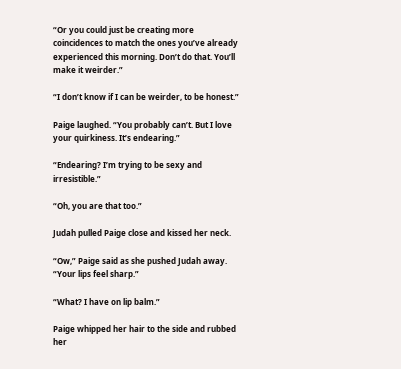“Or you could just be creating more coincidences to match the ones you’ve already experienced this morning. Don’t do that. You’ll make it weirder.”

“I don’t know if I can be weirder, to be honest.”

Paige laughed. “You probably can’t. But I love your quirkiness. It’s endearing.”

“Endearing? I’m trying to be sexy and irresistible.”

“Oh, you are that too.”

Judah pulled Paige close and kissed her neck.

“Ow,” Paige said as she pushed Judah away. “Your lips feel sharp.”

“What? I have on lip balm.”

Paige whipped her hair to the side and rubbed her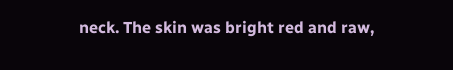neck. The skin was bright red and raw,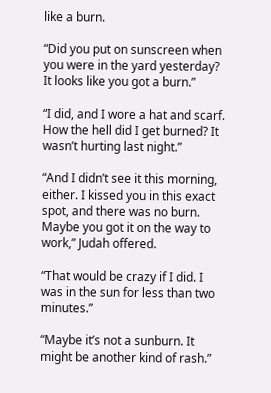like a burn.

“Did you put on sunscreen when you were in the yard yesterday? It looks like you got a burn.”

“I did, and I wore a hat and scarf. How the hell did I get burned? It wasn’t hurting last night.”

“And I didn’t see it this morning, either. I kissed you in this exact spot, and there was no burn. Maybe you got it on the way to work,” Judah offered.

“That would be crazy if I did. I was in the sun for less than two minutes.”

“Maybe it’s not a sunburn. It might be another kind of rash.”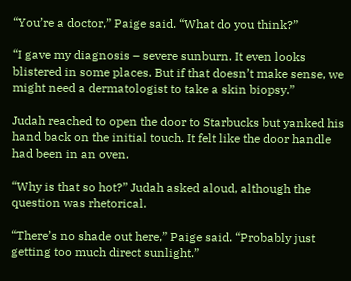“You’re a doctor,” Paige said. “What do you think?”

“I gave my diagnosis – severe sunburn. It even looks blistered in some places. But if that doesn’t make sense, we might need a dermatologist to take a skin biopsy.”

Judah reached to open the door to Starbucks but yanked his hand back on the initial touch. It felt like the door handle had been in an oven.

“Why is that so hot?” Judah asked aloud, although the question was rhetorical.

“There’s no shade out here,” Paige said. “Probably just getting too much direct sunlight.”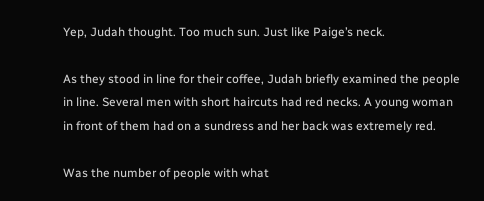Yep, Judah thought. Too much sun. Just like Paige’s neck.

As they stood in line for their coffee, Judah briefly examined the people in line. Several men with short haircuts had red necks. A young woman in front of them had on a sundress and her back was extremely red.

Was the number of people with what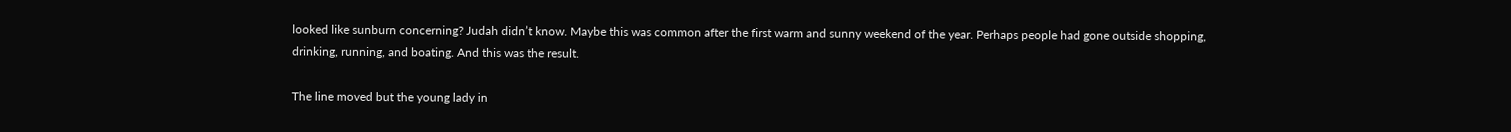looked like sunburn concerning? Judah didn’t know. Maybe this was common after the first warm and sunny weekend of the year. Perhaps people had gone outside shopping, drinking, running, and boating. And this was the result.

The line moved but the young lady in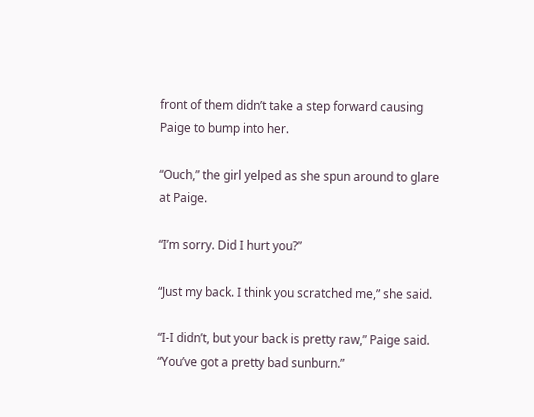front of them didn’t take a step forward causing Paige to bump into her.

“Ouch,” the girl yelped as she spun around to glare at Paige.

“I’m sorry. Did I hurt you?”

“Just my back. I think you scratched me,” she said.

“I-I didn’t, but your back is pretty raw,” Paige said. “You’ve got a pretty bad sunburn.”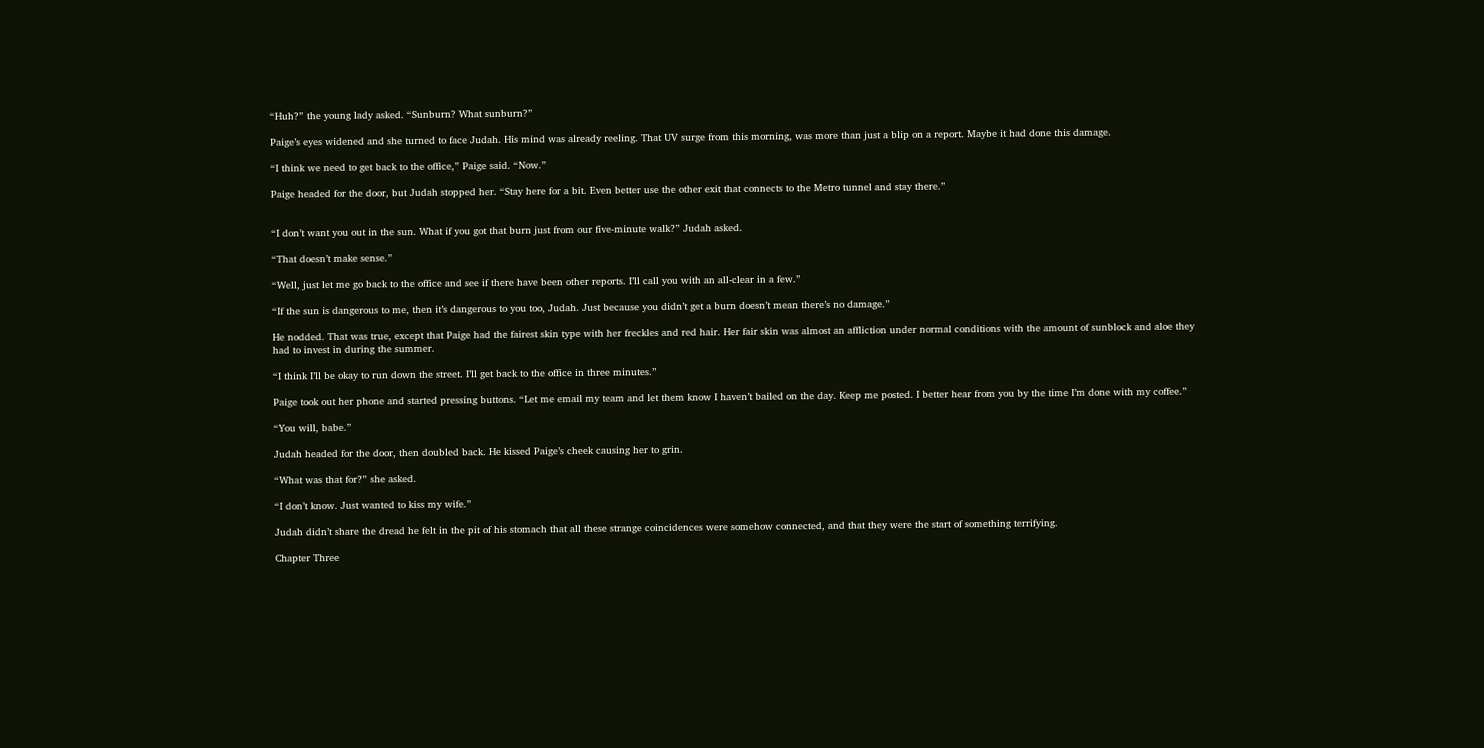“Huh?” the young lady asked. “Sunburn? What sunburn?”

Paige’s eyes widened and she turned to face Judah. His mind was already reeling. That UV surge from this morning, was more than just a blip on a report. Maybe it had done this damage.

“I think we need to get back to the office,” Paige said. “Now.”

Paige headed for the door, but Judah stopped her. “Stay here for a bit. Even better use the other exit that connects to the Metro tunnel and stay there.”


“I don’t want you out in the sun. What if you got that burn just from our five-minute walk?” Judah asked.

“That doesn’t make sense.”

“Well, just let me go back to the office and see if there have been other reports. I’ll call you with an all-clear in a few.”

“If the sun is dangerous to me, then it’s dangerous to you too, Judah. Just because you didn’t get a burn doesn’t mean there’s no damage.”

He nodded. That was true, except that Paige had the fairest skin type with her freckles and red hair. Her fair skin was almost an affliction under normal conditions with the amount of sunblock and aloe they had to invest in during the summer.

“I think I’ll be okay to run down the street. I’ll get back to the office in three minutes.”

Paige took out her phone and started pressing buttons. “Let me email my team and let them know I haven’t bailed on the day. Keep me posted. I better hear from you by the time I’m done with my coffee.”

“You will, babe.”

Judah headed for the door, then doubled back. He kissed Paige’s cheek causing her to grin.

“What was that for?” she asked.

“I don’t know. Just wanted to kiss my wife.”

Judah didn’t share the dread he felt in the pit of his stomach that all these strange coincidences were somehow connected, and that they were the start of something terrifying.

Chapter Three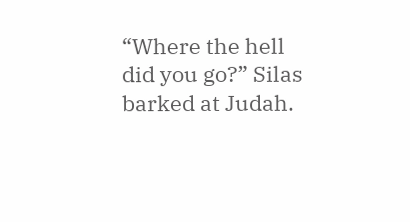“Where the hell did you go?” Silas barked at Judah.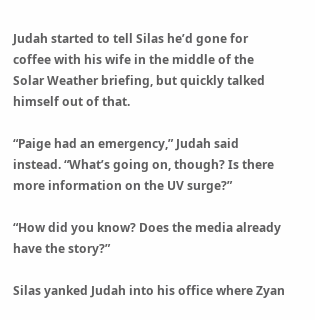Judah started to tell Silas he’d gone for coffee with his wife in the middle of the Solar Weather briefing, but quickly talked himself out of that.

“Paige had an emergency,” Judah said instead. “What’s going on, though? Is there more information on the UV surge?”

“How did you know? Does the media already have the story?”

Silas yanked Judah into his office where Zyan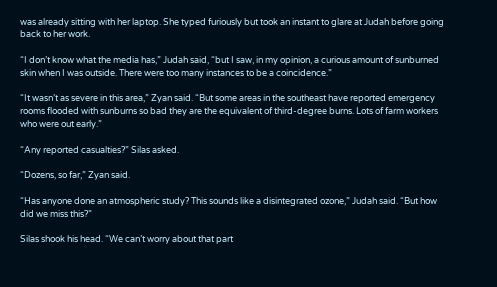was already sitting with her laptop. She typed furiously but took an instant to glare at Judah before going back to her work.

“I don’t know what the media has,” Judah said, “but I saw, in my opinion, a curious amount of sunburned skin when I was outside. There were too many instances to be a coincidence.”

“It wasn’t as severe in this area,” Zyan said. “But some areas in the southeast have reported emergency rooms flooded with sunburns so bad they are the equivalent of third-degree burns. Lots of farm workers who were out early.”

“Any reported casualties?” Silas asked.

“Dozens, so far,” Zyan said.

“Has anyone done an atmospheric study? This sounds like a disintegrated ozone,” Judah said. “But how did we miss this?”

Silas shook his head. “We can’t worry about that part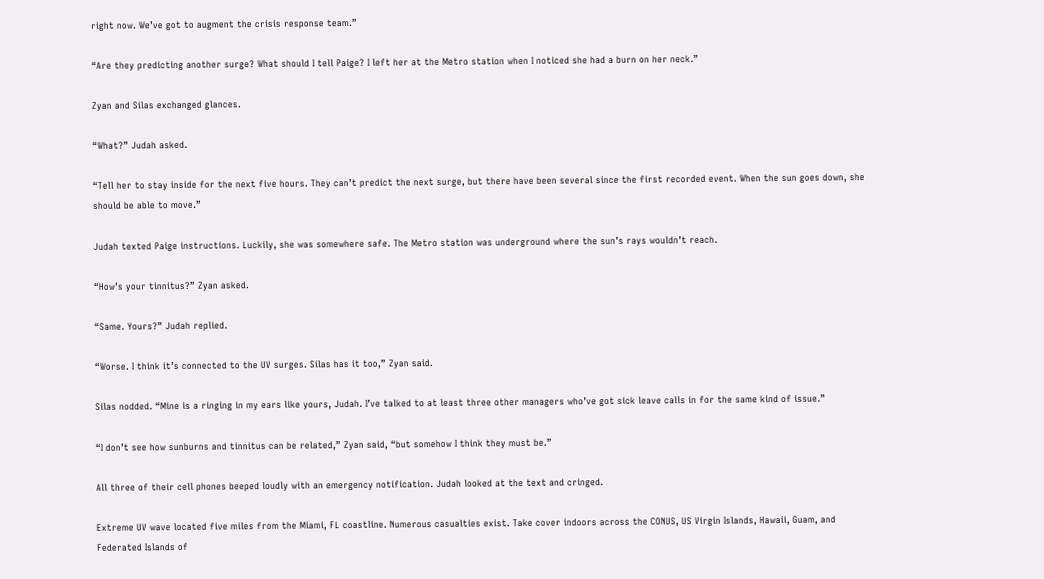right now. We’ve got to augment the crisis response team.”

“Are they predicting another surge? What should I tell Paige? I left her at the Metro station when I noticed she had a burn on her neck.”

Zyan and Silas exchanged glances.

“What?” Judah asked.

“Tell her to stay inside for the next five hours. They can’t predict the next surge, but there have been several since the first recorded event. When the sun goes down, she should be able to move.”

Judah texted Paige instructions. Luckily, she was somewhere safe. The Metro station was underground where the sun’s rays wouldn’t reach.

“How’s your tinnitus?” Zyan asked.

“Same. Yours?” Judah replied.

“Worse. I think it’s connected to the UV surges. Silas has it too,” Zyan said.

Silas nodded. “Mine is a ringing in my ears like yours, Judah. I’ve talked to at least three other managers who’ve got sick leave calls in for the same kind of issue.”

“I don’t see how sunburns and tinnitus can be related,” Zyan said, “but somehow I think they must be.”

All three of their cell phones beeped loudly with an emergency notification. Judah looked at the text and cringed.

Extreme UV wave located five miles from the Miami, FL coastline. Numerous casualties exist. Take cover indoors across the CONUS, US Virgin Islands, Hawaii, Guam, and Federated Islands of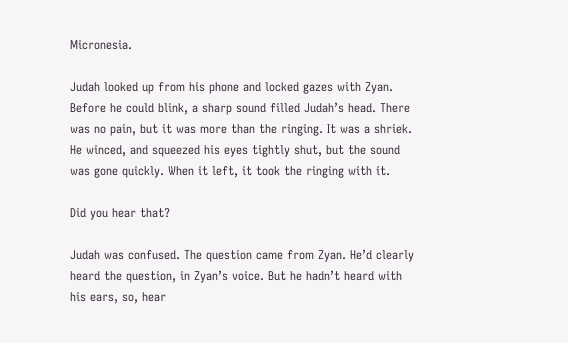Micronesia.

Judah looked up from his phone and locked gazes with Zyan. Before he could blink, a sharp sound filled Judah’s head. There was no pain, but it was more than the ringing. It was a shriek. He winced, and squeezed his eyes tightly shut, but the sound was gone quickly. When it left, it took the ringing with it.

Did you hear that?

Judah was confused. The question came from Zyan. He’d clearly heard the question, in Zyan’s voice. But he hadn’t heard with his ears, so, hear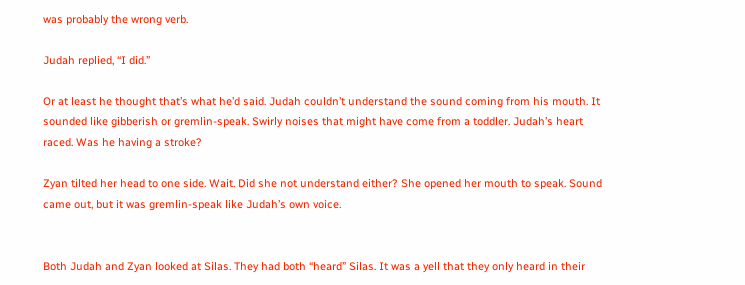was probably the wrong verb.

Judah replied, “I did.”

Or at least he thought that’s what he’d said. Judah couldn’t understand the sound coming from his mouth. It sounded like gibberish or gremlin-speak. Swirly noises that might have come from a toddler. Judah’s heart raced. Was he having a stroke?

Zyan tilted her head to one side. Wait. Did she not understand either? She opened her mouth to speak. Sound came out, but it was gremlin-speak like Judah’s own voice.


Both Judah and Zyan looked at Silas. They had both “heard” Silas. It was a yell that they only heard in their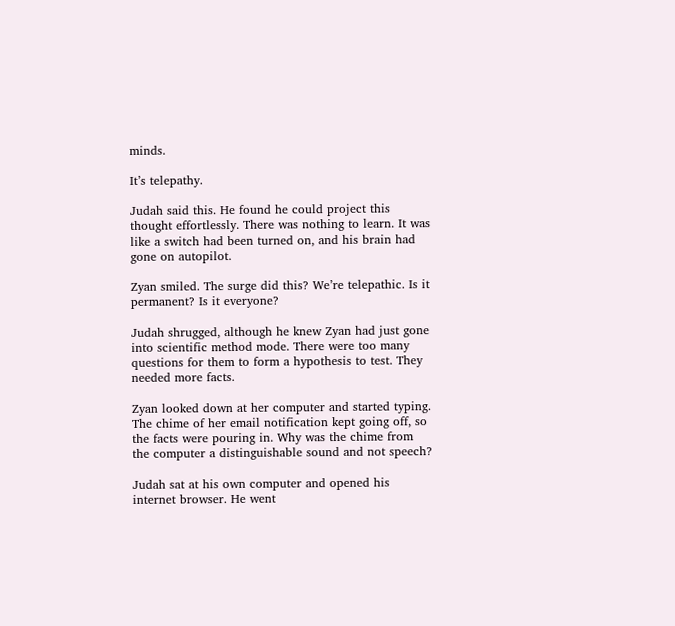minds.

It’s telepathy.

Judah said this. He found he could project this thought effortlessly. There was nothing to learn. It was like a switch had been turned on, and his brain had gone on autopilot.

Zyan smiled. The surge did this? We’re telepathic. Is it permanent? Is it everyone?

Judah shrugged, although he knew Zyan had just gone into scientific method mode. There were too many questions for them to form a hypothesis to test. They needed more facts.

Zyan looked down at her computer and started typing. The chime of her email notification kept going off, so the facts were pouring in. Why was the chime from the computer a distinguishable sound and not speech?

Judah sat at his own computer and opened his internet browser. He went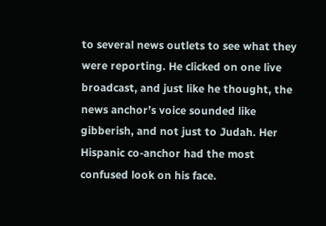to several news outlets to see what they were reporting. He clicked on one live broadcast, and just like he thought, the news anchor’s voice sounded like gibberish, and not just to Judah. Her Hispanic co-anchor had the most confused look on his face.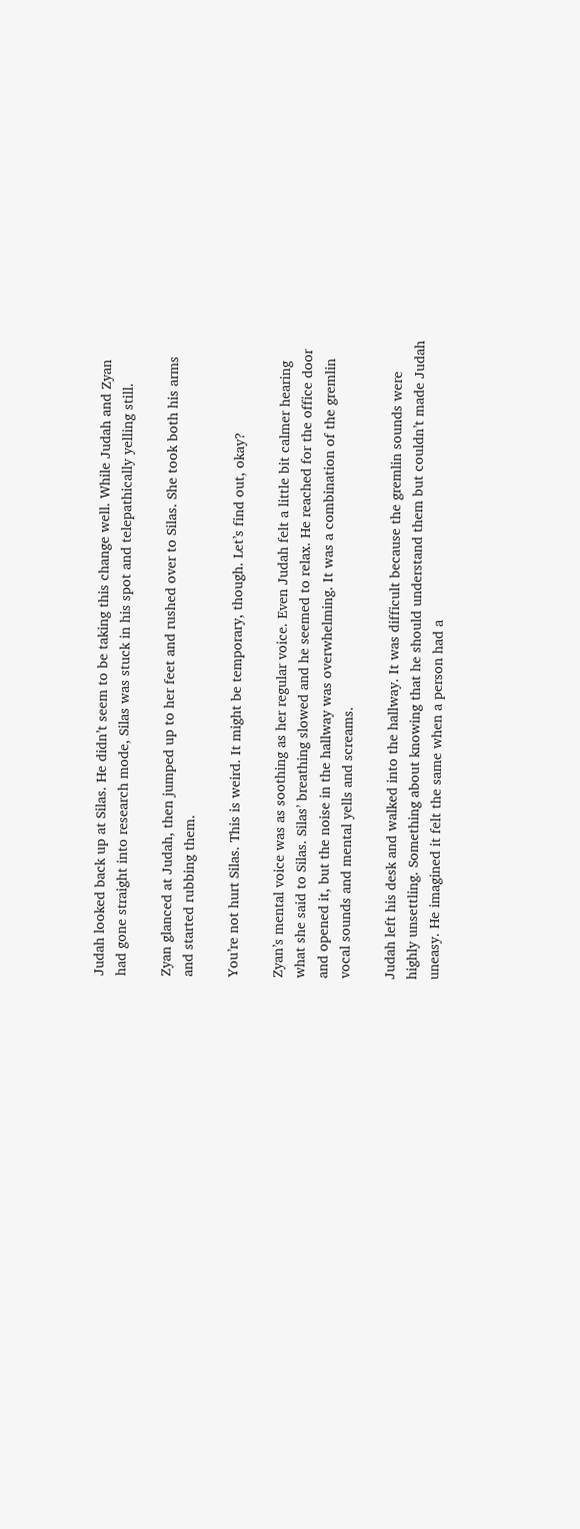Judah looked back up at Silas. He didn’t seem to be taking this change well. While Judah and Zyan had gone straight into research mode, Silas was stuck in his spot and telepathically yelling still.

Zyan glanced at Judah, then jumped up to her feet and rushed over to Silas. She took both his arms and started rubbing them.

You’re not hurt Silas. This is weird. It might be temporary, though. Let’s find out, okay?

Zyan’s mental voice was as soothing as her regular voice. Even Judah felt a little bit calmer hearing what she said to Silas. Silas’ breathing slowed and he seemed to relax. He reached for the office door and opened it, but the noise in the hallway was overwhelming. It was a combination of the gremlin vocal sounds and mental yells and screams.

Judah left his desk and walked into the hallway. It was difficult because the gremlin sounds were highly unsettling. Something about knowing that he should understand them but couldn’t made Judah uneasy. He imagined it felt the same when a person had a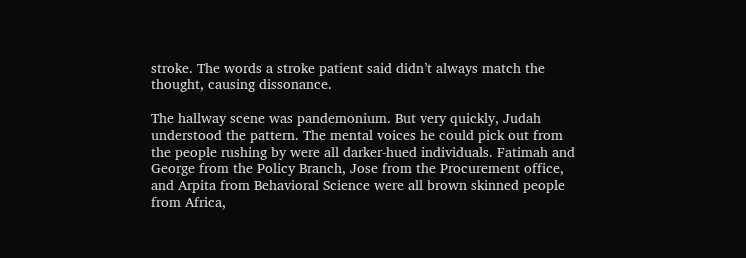stroke. The words a stroke patient said didn’t always match the thought, causing dissonance.

The hallway scene was pandemonium. But very quickly, Judah understood the pattern. The mental voices he could pick out from the people rushing by were all darker-hued individuals. Fatimah and George from the Policy Branch, Jose from the Procurement office, and Arpita from Behavioral Science were all brown skinned people from Africa,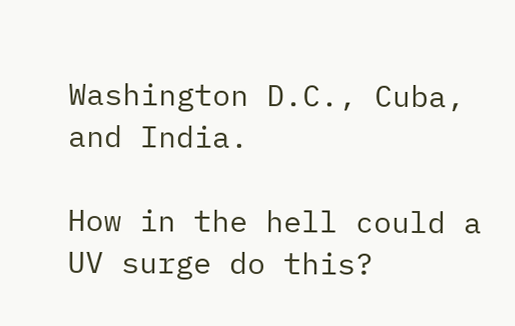Washington D.C., Cuba, and India.

How in the hell could a UV surge do this?